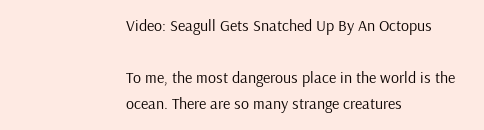Video: Seagull Gets Snatched Up By An Octopus

To me, the most dangerous place in the world is the ocean. There are so many strange creatures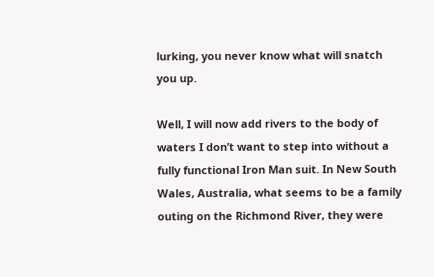lurking, you never know what will snatch you up.

Well, I will now add rivers to the body of waters I don’t want to step into without a fully functional Iron Man suit. In New South Wales, Australia, what seems to be a family outing on the Richmond River, they were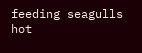feeding seagulls hot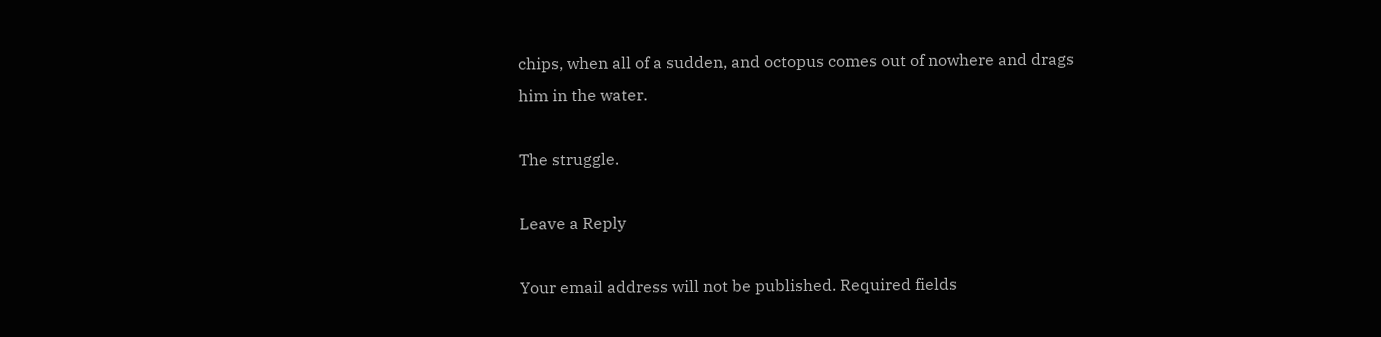chips, when all of a sudden, and octopus comes out of nowhere and drags him in the water.

The struggle.

Leave a Reply

Your email address will not be published. Required fields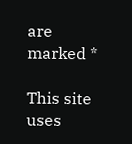are marked *

This site uses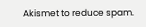Akismet to reduce spam.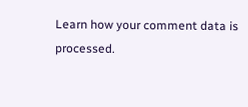Learn how your comment data is processed.